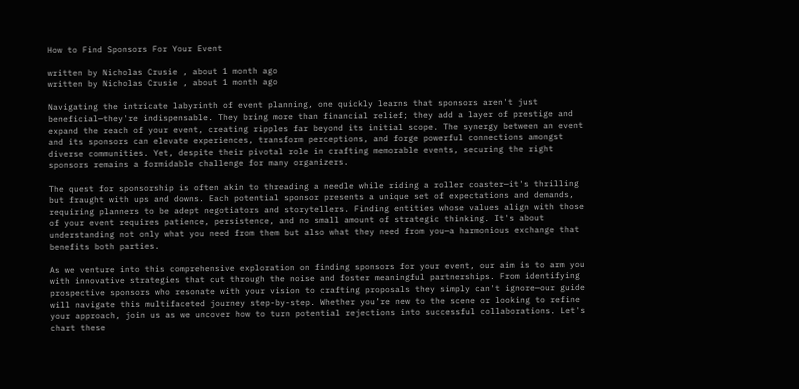How to Find Sponsors For Your Event

written by Nicholas Crusie , about 1 month ago
written by Nicholas Crusie , about 1 month ago

Navigating the intricate labyrinth of event planning, one quickly learns that sponsors aren't just beneficial—they're indispensable. They bring more than financial relief; they add a layer of prestige and expand the reach of your event, creating ripples far beyond its initial scope. The synergy between an event and its sponsors can elevate experiences, transform perceptions, and forge powerful connections amongst diverse communities. Yet, despite their pivotal role in crafting memorable events, securing the right sponsors remains a formidable challenge for many organizers.

The quest for sponsorship is often akin to threading a needle while riding a roller coaster—it's thrilling but fraught with ups and downs. Each potential sponsor presents a unique set of expectations and demands, requiring planners to be adept negotiators and storytellers. Finding entities whose values align with those of your event requires patience, persistence, and no small amount of strategic thinking. It's about understanding not only what you need from them but also what they need from you—a harmonious exchange that benefits both parties.

As we venture into this comprehensive exploration on finding sponsors for your event, our aim is to arm you with innovative strategies that cut through the noise and foster meaningful partnerships. From identifying prospective sponsors who resonate with your vision to crafting proposals they simply can't ignore—our guide will navigate this multifaceted journey step-by-step. Whether you’re new to the scene or looking to refine your approach, join us as we uncover how to turn potential rejections into successful collaborations. Let's chart these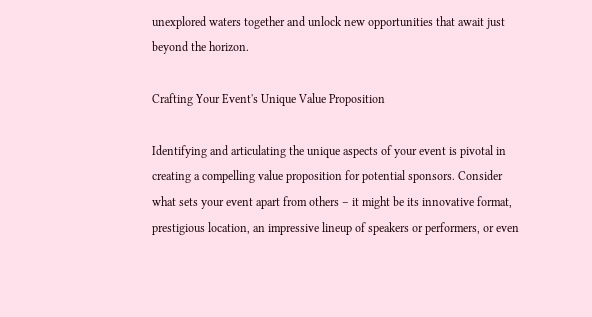unexplored waters together and unlock new opportunities that await just beyond the horizon.

Crafting Your Event's Unique Value Proposition

Identifying and articulating the unique aspects of your event is pivotal in creating a compelling value proposition for potential sponsors. Consider what sets your event apart from others – it might be its innovative format, prestigious location, an impressive lineup of speakers or performers, or even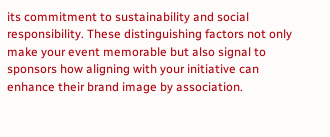its commitment to sustainability and social responsibility. These distinguishing factors not only make your event memorable but also signal to sponsors how aligning with your initiative can enhance their brand image by association.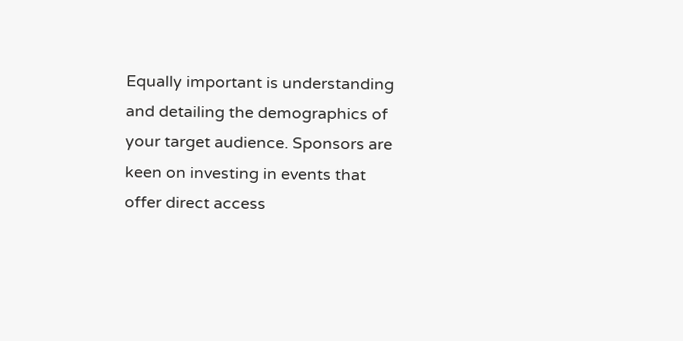Equally important is understanding and detailing the demographics of your target audience. Sponsors are keen on investing in events that offer direct access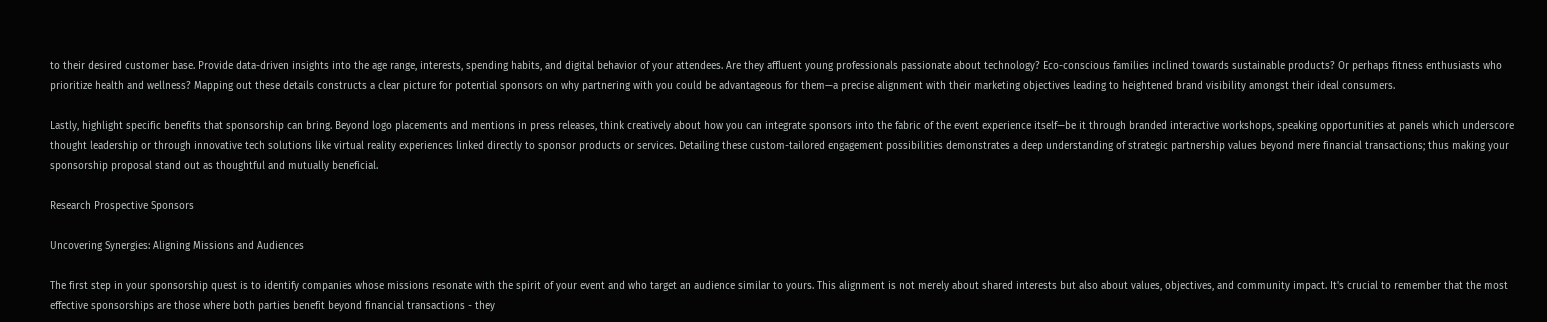to their desired customer base. Provide data-driven insights into the age range, interests, spending habits, and digital behavior of your attendees. Are they affluent young professionals passionate about technology? Eco-conscious families inclined towards sustainable products? Or perhaps fitness enthusiasts who prioritize health and wellness? Mapping out these details constructs a clear picture for potential sponsors on why partnering with you could be advantageous for them—a precise alignment with their marketing objectives leading to heightened brand visibility amongst their ideal consumers.

Lastly, highlight specific benefits that sponsorship can bring. Beyond logo placements and mentions in press releases, think creatively about how you can integrate sponsors into the fabric of the event experience itself—be it through branded interactive workshops, speaking opportunities at panels which underscore thought leadership or through innovative tech solutions like virtual reality experiences linked directly to sponsor products or services. Detailing these custom-tailored engagement possibilities demonstrates a deep understanding of strategic partnership values beyond mere financial transactions; thus making your sponsorship proposal stand out as thoughtful and mutually beneficial.

Research Prospective Sponsors

Uncovering Synergies: Aligning Missions and Audiences

The first step in your sponsorship quest is to identify companies whose missions resonate with the spirit of your event and who target an audience similar to yours. This alignment is not merely about shared interests but also about values, objectives, and community impact. It's crucial to remember that the most effective sponsorships are those where both parties benefit beyond financial transactions - they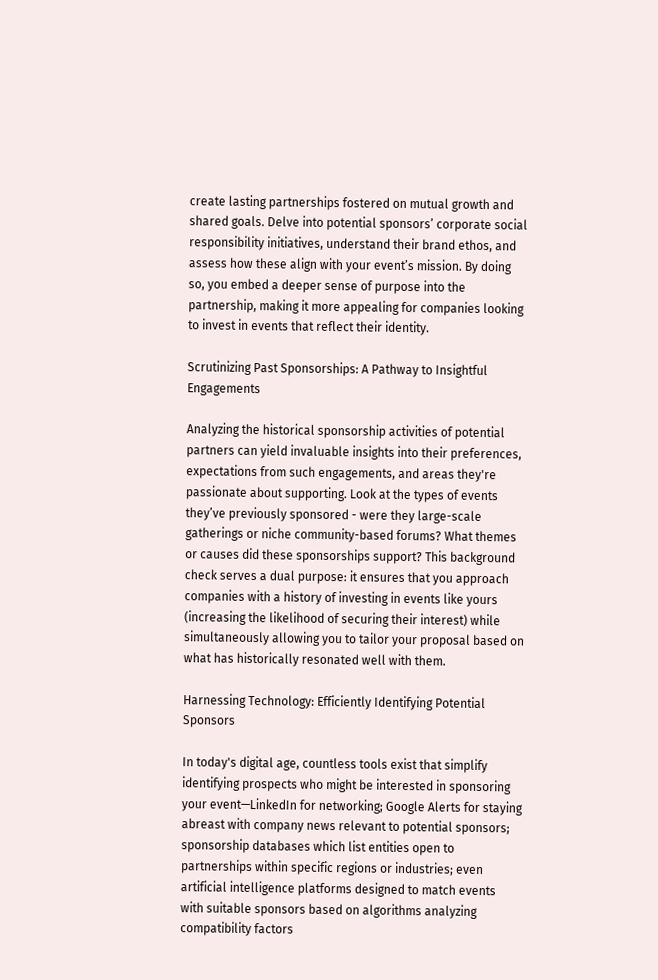create lasting partnerships fostered on mutual growth and shared goals. Delve into potential sponsors’ corporate social responsibility initiatives, understand their brand ethos, and assess how these align with your event’s mission. By doing so, you embed a deeper sense of purpose into the partnership, making it more appealing for companies looking to invest in events that reflect their identity.

Scrutinizing Past Sponsorships: A Pathway to Insightful Engagements

Analyzing the historical sponsorship activities of potential partners can yield invaluable insights into their preferences, expectations from such engagements, and areas they're passionate about supporting. Look at the types of events they’ve previously sponsored - were they large-scale gatherings or niche community-based forums? What themes or causes did these sponsorships support? This background check serves a dual purpose: it ensures that you approach companies with a history of investing in events like yours (increasing the likelihood of securing their interest) while simultaneously allowing you to tailor your proposal based on what has historically resonated well with them.

Harnessing Technology: Efficiently Identifying Potential Sponsors

In today's digital age, countless tools exist that simplify identifying prospects who might be interested in sponsoring your event—LinkedIn for networking; Google Alerts for staying abreast with company news relevant to potential sponsors; sponsorship databases which list entities open to partnerships within specific regions or industries; even artificial intelligence platforms designed to match events with suitable sponsors based on algorithms analyzing compatibility factors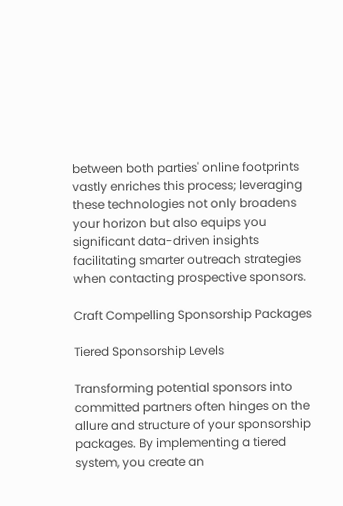between both parties' online footprints vastly enriches this process; leveraging these technologies not only broadens your horizon but also equips you significant data-driven insights facilitating smarter outreach strategies when contacting prospective sponsors.

Craft Compelling Sponsorship Packages

Tiered Sponsorship Levels

Transforming potential sponsors into committed partners often hinges on the allure and structure of your sponsorship packages. By implementing a tiered system, you create an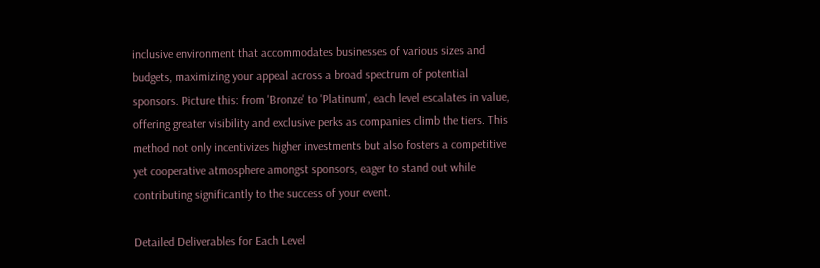inclusive environment that accommodates businesses of various sizes and budgets, maximizing your appeal across a broad spectrum of potential sponsors. Picture this: from 'Bronze' to 'Platinum', each level escalates in value, offering greater visibility and exclusive perks as companies climb the tiers. This method not only incentivizes higher investments but also fosters a competitive yet cooperative atmosphere amongst sponsors, eager to stand out while contributing significantly to the success of your event.

Detailed Deliverables for Each Level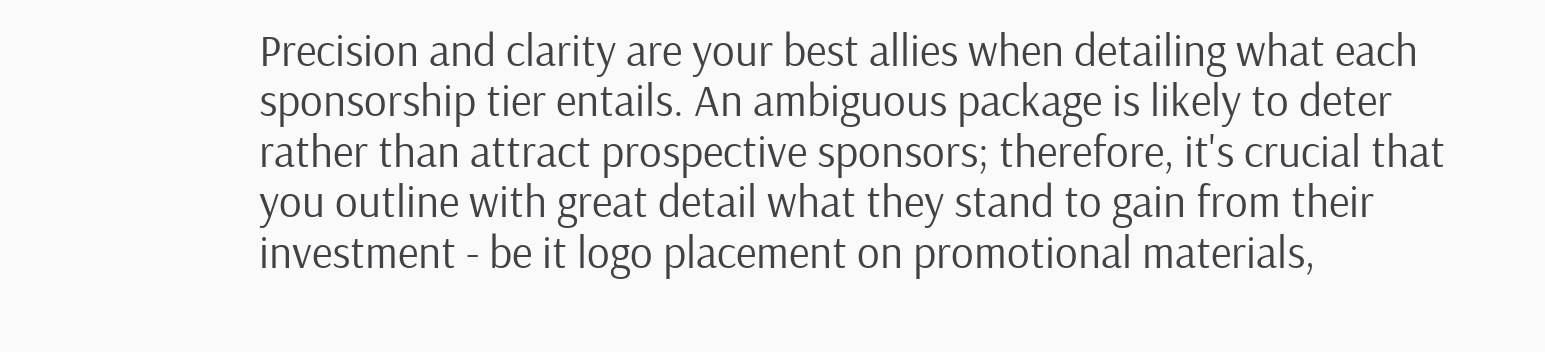Precision and clarity are your best allies when detailing what each sponsorship tier entails. An ambiguous package is likely to deter rather than attract prospective sponsors; therefore, it's crucial that you outline with great detail what they stand to gain from their investment - be it logo placement on promotional materials,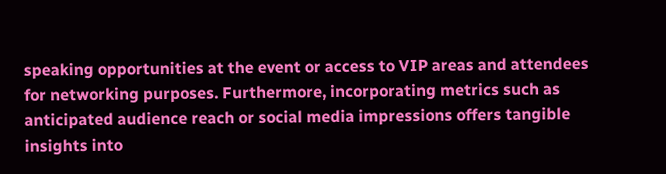speaking opportunities at the event or access to VIP areas and attendees for networking purposes. Furthermore, incorporating metrics such as anticipated audience reach or social media impressions offers tangible insights into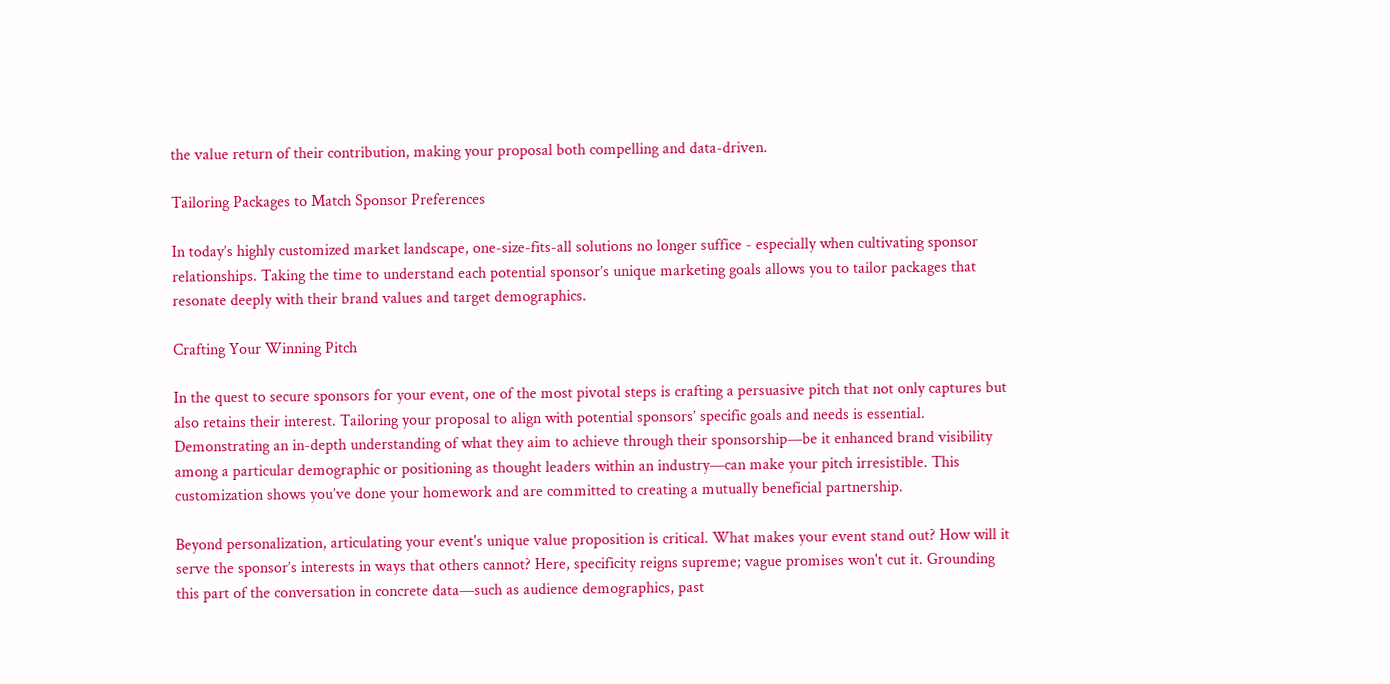the value return of their contribution, making your proposal both compelling and data-driven.

Tailoring Packages to Match Sponsor Preferences

In today’s highly customized market landscape, one-size-fits-all solutions no longer suffice - especially when cultivating sponsor relationships. Taking the time to understand each potential sponsor’s unique marketing goals allows you to tailor packages that resonate deeply with their brand values and target demographics.

Crafting Your Winning Pitch

In the quest to secure sponsors for your event, one of the most pivotal steps is crafting a persuasive pitch that not only captures but also retains their interest. Tailoring your proposal to align with potential sponsors’ specific goals and needs is essential. Demonstrating an in-depth understanding of what they aim to achieve through their sponsorship—be it enhanced brand visibility among a particular demographic or positioning as thought leaders within an industry—can make your pitch irresistible. This customization shows you’ve done your homework and are committed to creating a mutually beneficial partnership.

Beyond personalization, articulating your event's unique value proposition is critical. What makes your event stand out? How will it serve the sponsor’s interests in ways that others cannot? Here, specificity reigns supreme; vague promises won't cut it. Grounding this part of the conversation in concrete data—such as audience demographics, past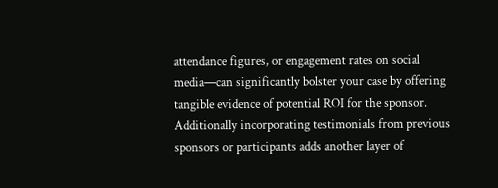attendance figures, or engagement rates on social media—can significantly bolster your case by offering tangible evidence of potential ROI for the sponsor. Additionally incorporating testimonials from previous sponsors or participants adds another layer of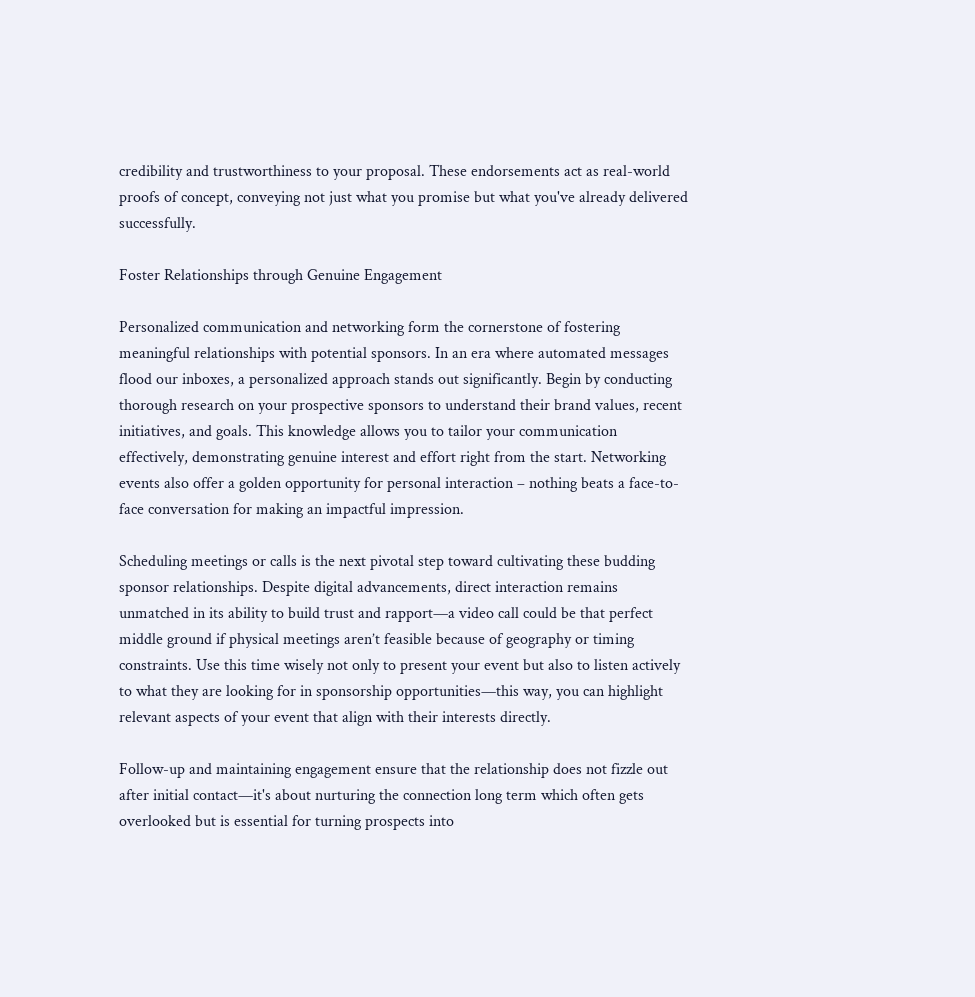credibility and trustworthiness to your proposal. These endorsements act as real-world proofs of concept, conveying not just what you promise but what you've already delivered successfully.

Foster Relationships through Genuine Engagement

Personalized communication and networking form the cornerstone of fostering meaningful relationships with potential sponsors. In an era where automated messages flood our inboxes, a personalized approach stands out significantly. Begin by conducting thorough research on your prospective sponsors to understand their brand values, recent initiatives, and goals. This knowledge allows you to tailor your communication effectively, demonstrating genuine interest and effort right from the start. Networking events also offer a golden opportunity for personal interaction – nothing beats a face-to-face conversation for making an impactful impression.

Scheduling meetings or calls is the next pivotal step toward cultivating these budding sponsor relationships. Despite digital advancements, direct interaction remains unmatched in its ability to build trust and rapport—a video call could be that perfect middle ground if physical meetings aren’t feasible because of geography or timing constraints. Use this time wisely not only to present your event but also to listen actively to what they are looking for in sponsorship opportunities—this way, you can highlight relevant aspects of your event that align with their interests directly.

Follow-up and maintaining engagement ensure that the relationship does not fizzle out after initial contact—it's about nurturing the connection long term which often gets overlooked but is essential for turning prospects into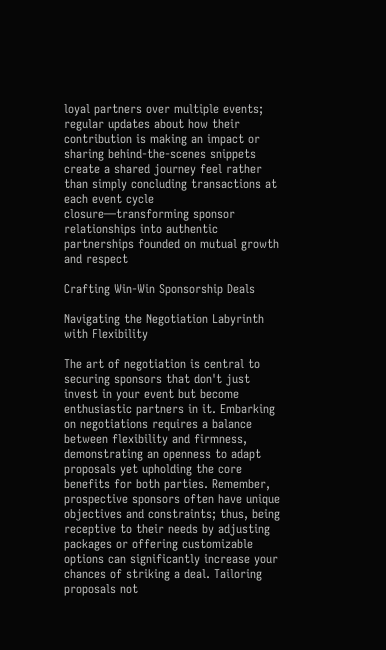loyal partners over multiple events; regular updates about how their contribution is making an impact or sharing behind-the-scenes snippets create a shared journey feel rather than simply concluding transactions at each event cycle closure—transforming sponsor relationships into authentic partnerships founded on mutual growth and respect

Crafting Win-Win Sponsorship Deals

Navigating the Negotiation Labyrinth with Flexibility

The art of negotiation is central to securing sponsors that don't just invest in your event but become enthusiastic partners in it. Embarking on negotiations requires a balance between flexibility and firmness, demonstrating an openness to adapt proposals yet upholding the core benefits for both parties. Remember, prospective sponsors often have unique objectives and constraints; thus, being receptive to their needs by adjusting packages or offering customizable options can significantly increase your chances of striking a deal. Tailoring proposals not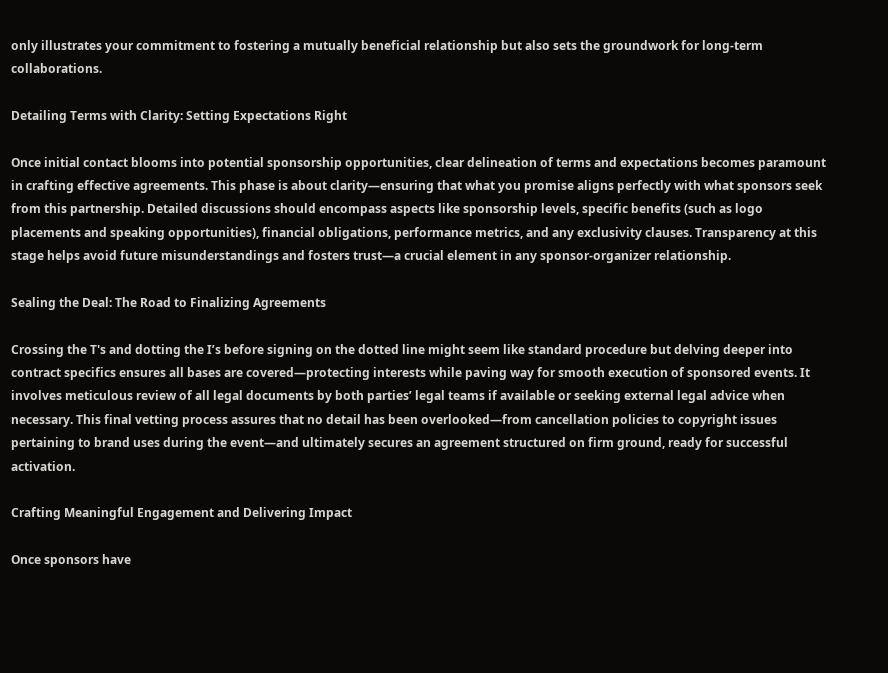only illustrates your commitment to fostering a mutually beneficial relationship but also sets the groundwork for long-term collaborations.

Detailing Terms with Clarity: Setting Expectations Right

Once initial contact blooms into potential sponsorship opportunities, clear delineation of terms and expectations becomes paramount in crafting effective agreements. This phase is about clarity—ensuring that what you promise aligns perfectly with what sponsors seek from this partnership. Detailed discussions should encompass aspects like sponsorship levels, specific benefits (such as logo placements and speaking opportunities), financial obligations, performance metrics, and any exclusivity clauses. Transparency at this stage helps avoid future misunderstandings and fosters trust—a crucial element in any sponsor-organizer relationship.

Sealing the Deal: The Road to Finalizing Agreements

Crossing the T's and dotting the I’s before signing on the dotted line might seem like standard procedure but delving deeper into contract specifics ensures all bases are covered—protecting interests while paving way for smooth execution of sponsored events. It involves meticulous review of all legal documents by both parties’ legal teams if available or seeking external legal advice when necessary. This final vetting process assures that no detail has been overlooked—from cancellation policies to copyright issues pertaining to brand uses during the event—and ultimately secures an agreement structured on firm ground, ready for successful activation.

Crafting Meaningful Engagement and Delivering Impact

Once sponsors have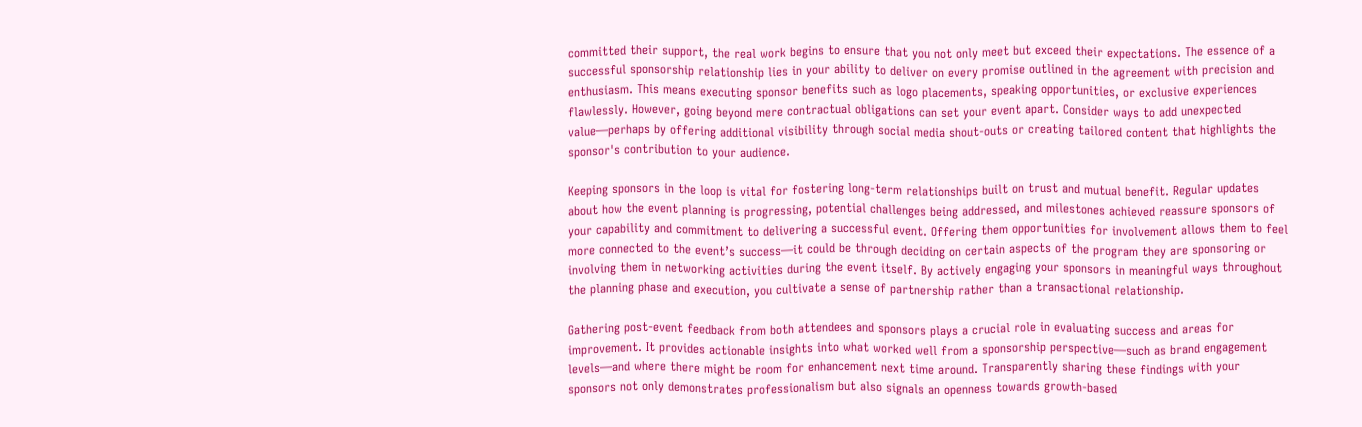committed their support, the real work begins to ensure that you not only meet but exceed their expectations. The essence of a successful sponsorship relationship lies in your ability to deliver on every promise outlined in the agreement with precision and enthusiasm. This means executing sponsor benefits such as logo placements, speaking opportunities, or exclusive experiences flawlessly. However, going beyond mere contractual obligations can set your event apart. Consider ways to add unexpected value—perhaps by offering additional visibility through social media shout-outs or creating tailored content that highlights the sponsor's contribution to your audience.

Keeping sponsors in the loop is vital for fostering long-term relationships built on trust and mutual benefit. Regular updates about how the event planning is progressing, potential challenges being addressed, and milestones achieved reassure sponsors of your capability and commitment to delivering a successful event. Offering them opportunities for involvement allows them to feel more connected to the event’s success—it could be through deciding on certain aspects of the program they are sponsoring or involving them in networking activities during the event itself. By actively engaging your sponsors in meaningful ways throughout the planning phase and execution, you cultivate a sense of partnership rather than a transactional relationship.

Gathering post-event feedback from both attendees and sponsors plays a crucial role in evaluating success and areas for improvement. It provides actionable insights into what worked well from a sponsorship perspective—such as brand engagement levels—and where there might be room for enhancement next time around. Transparently sharing these findings with your sponsors not only demonstrates professionalism but also signals an openness towards growth-based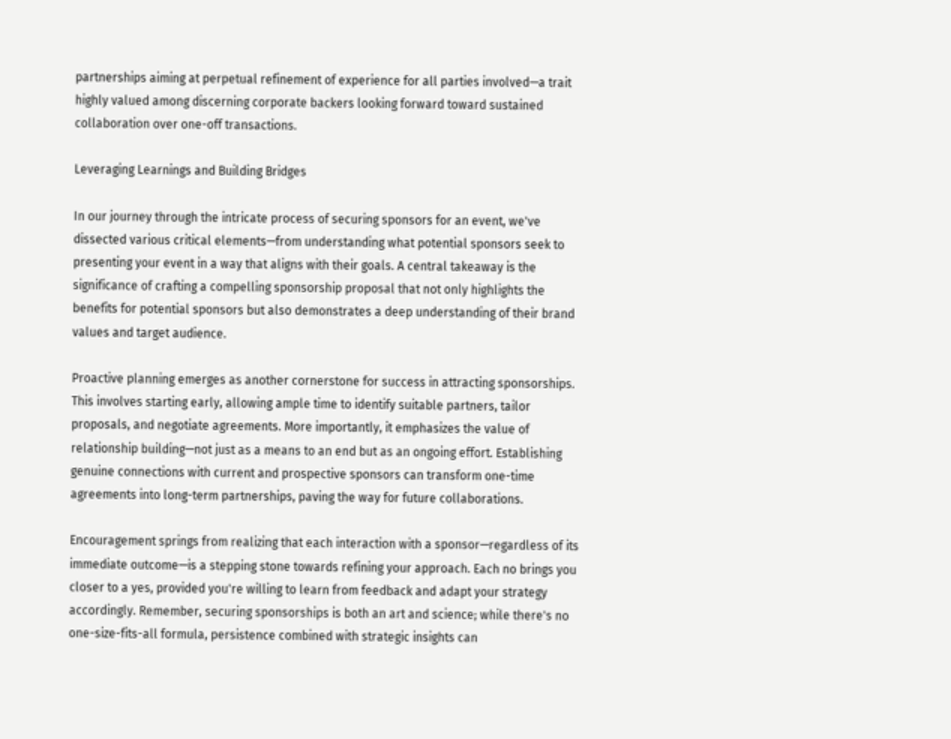partnerships aiming at perpetual refinement of experience for all parties involved—a trait highly valued among discerning corporate backers looking forward toward sustained collaboration over one-off transactions.

Leveraging Learnings and Building Bridges

In our journey through the intricate process of securing sponsors for an event, we've dissected various critical elements—from understanding what potential sponsors seek to presenting your event in a way that aligns with their goals. A central takeaway is the significance of crafting a compelling sponsorship proposal that not only highlights the benefits for potential sponsors but also demonstrates a deep understanding of their brand values and target audience.

Proactive planning emerges as another cornerstone for success in attracting sponsorships. This involves starting early, allowing ample time to identify suitable partners, tailor proposals, and negotiate agreements. More importantly, it emphasizes the value of relationship building—not just as a means to an end but as an ongoing effort. Establishing genuine connections with current and prospective sponsors can transform one-time agreements into long-term partnerships, paving the way for future collaborations.

Encouragement springs from realizing that each interaction with a sponsor—regardless of its immediate outcome—is a stepping stone towards refining your approach. Each no brings you closer to a yes, provided you're willing to learn from feedback and adapt your strategy accordingly. Remember, securing sponsorships is both an art and science; while there's no one-size-fits-all formula, persistence combined with strategic insights can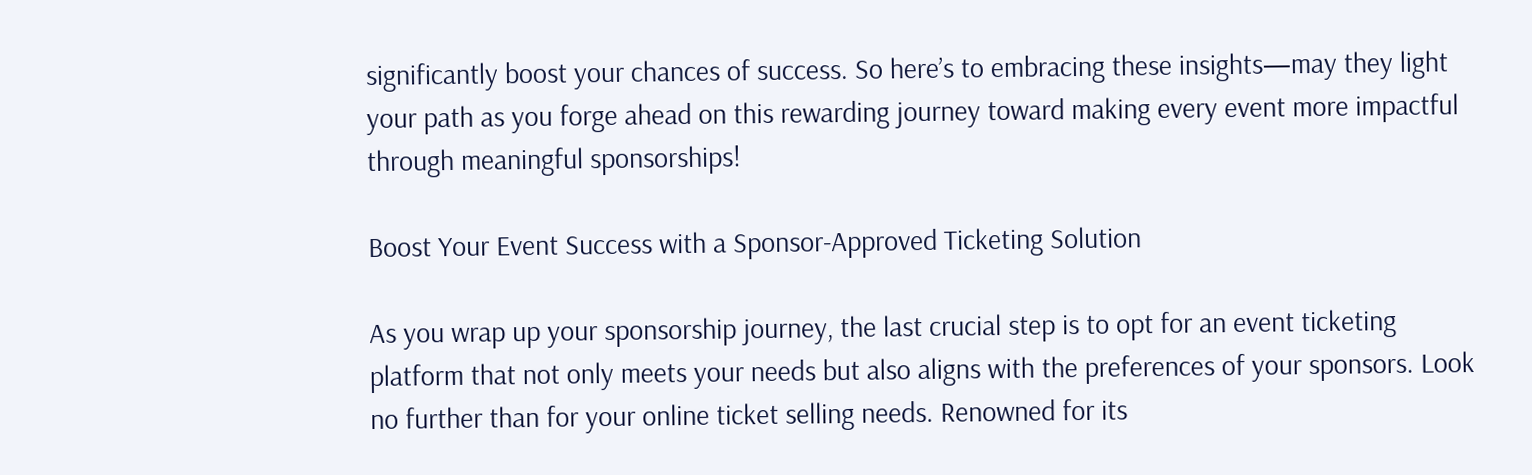significantly boost your chances of success. So here’s to embracing these insights—may they light your path as you forge ahead on this rewarding journey toward making every event more impactful through meaningful sponsorships!

Boost Your Event Success with a Sponsor-Approved Ticketing Solution

As you wrap up your sponsorship journey, the last crucial step is to opt for an event ticketing platform that not only meets your needs but also aligns with the preferences of your sponsors. Look no further than for your online ticket selling needs. Renowned for its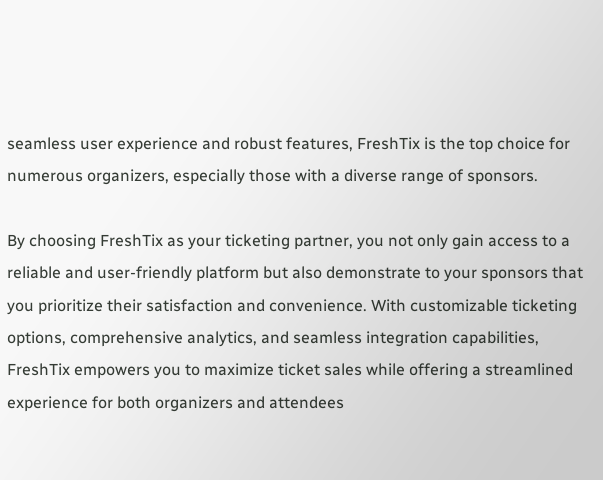seamless user experience and robust features, FreshTix is the top choice for numerous organizers, especially those with a diverse range of sponsors.

By choosing FreshTix as your ticketing partner, you not only gain access to a reliable and user-friendly platform but also demonstrate to your sponsors that you prioritize their satisfaction and convenience. With customizable ticketing options, comprehensive analytics, and seamless integration capabilities, FreshTix empowers you to maximize ticket sales while offering a streamlined experience for both organizers and attendees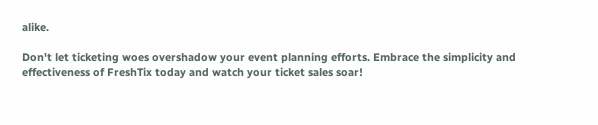alike.

Don't let ticketing woes overshadow your event planning efforts. Embrace the simplicity and effectiveness of FreshTix today and watch your ticket sales soar!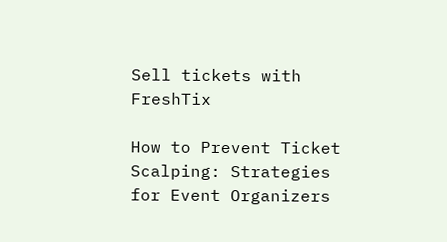Sell tickets with FreshTix

How to Prevent Ticket Scalping: Strategies for Event Organizers